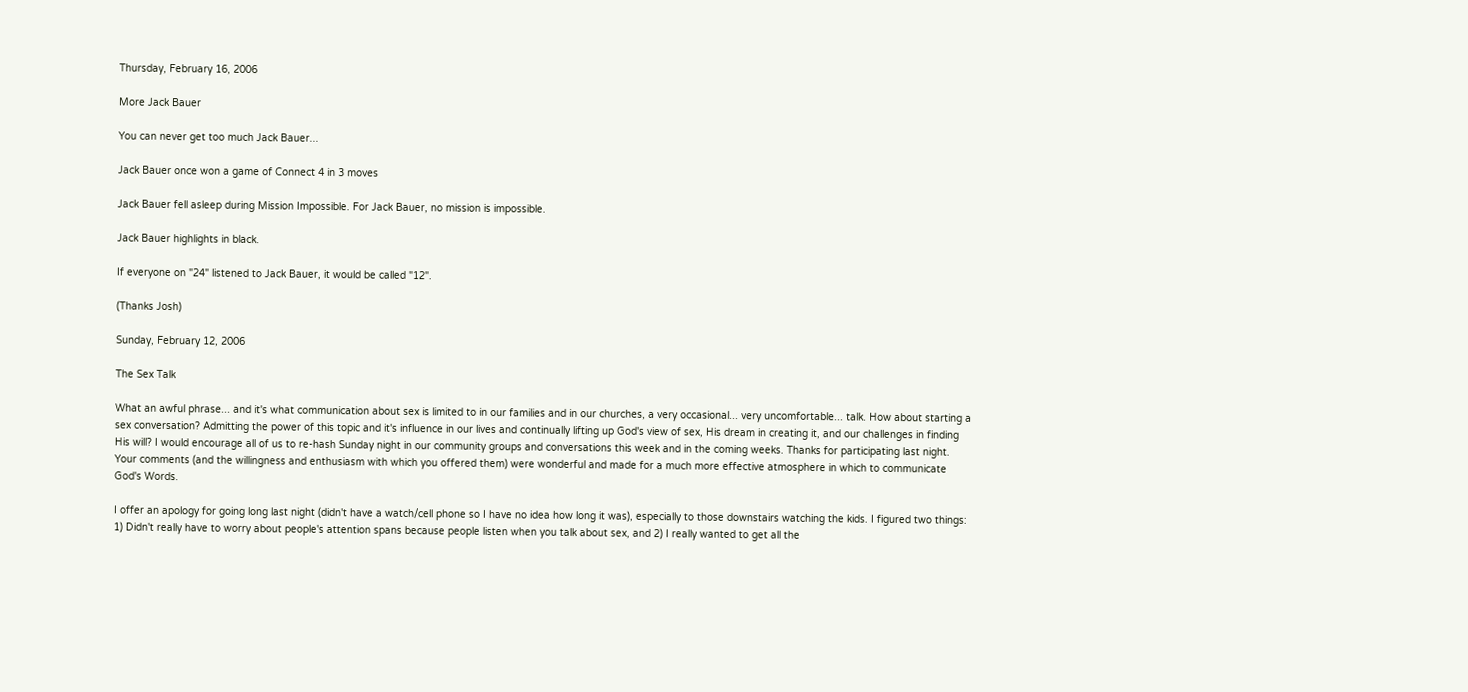Thursday, February 16, 2006

More Jack Bauer

You can never get too much Jack Bauer...

Jack Bauer once won a game of Connect 4 in 3 moves

Jack Bauer fell asleep during Mission Impossible. For Jack Bauer, no mission is impossible.

Jack Bauer highlights in black.

If everyone on "24" listened to Jack Bauer, it would be called "12".

(Thanks Josh)

Sunday, February 12, 2006

The Sex Talk

What an awful phrase... and it's what communication about sex is limited to in our families and in our churches, a very occasional... very uncomfortable... talk. How about starting a sex conversation? Admitting the power of this topic and it's influence in our lives and continually lifting up God's view of sex, His dream in creating it, and our challenges in finding His will? I would encourage all of us to re-hash Sunday night in our community groups and conversations this week and in the coming weeks. Thanks for participating last night. Your comments (and the willingness and enthusiasm with which you offered them) were wonderful and made for a much more effective atmosphere in which to communicate God's Words.

I offer an apology for going long last night (didn't have a watch/cell phone so I have no idea how long it was), especially to those downstairs watching the kids. I figured two things: 1) Didn't really have to worry about people's attention spans because people listen when you talk about sex, and 2) I really wanted to get all the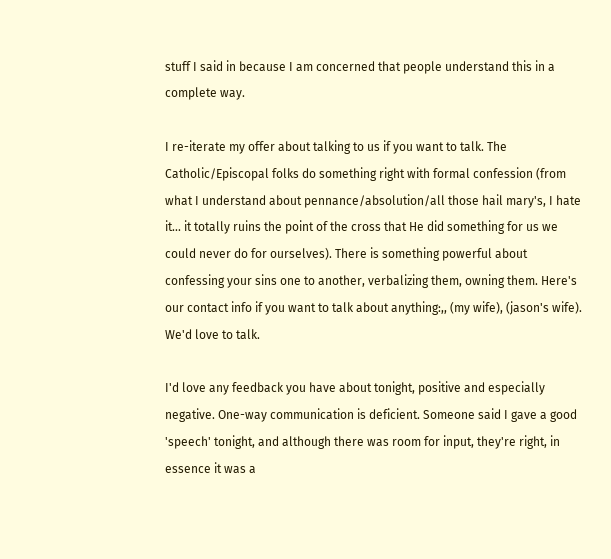stuff I said in because I am concerned that people understand this in a complete way.

I re-iterate my offer about talking to us if you want to talk. The Catholic/Episcopal folks do something right with formal confession (from what I understand about pennance/absolution/all those hail mary's, I hate it... it totally ruins the point of the cross that He did something for us we could never do for ourselves). There is something powerful about confessing your sins one to another, verbalizing them, owning them. Here's our contact info if you want to talk about anything:,, (my wife), (jason's wife). We'd love to talk.

I'd love any feedback you have about tonight, positive and especially negative. One-way communication is deficient. Someone said I gave a good 'speech' tonight, and although there was room for input, they're right, in essence it was a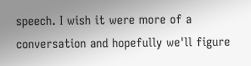speech. I wish it were more of a conversation and hopefully we'll figure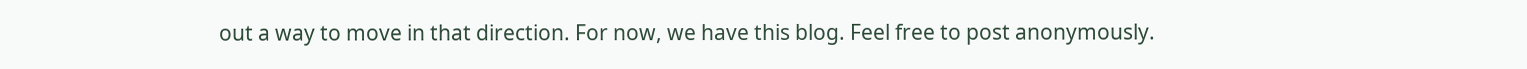out a way to move in that direction. For now, we have this blog. Feel free to post anonymously.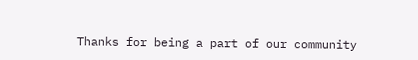Thanks for being a part of our community